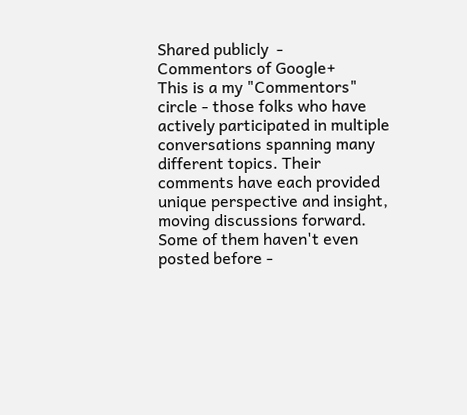Shared publicly  -
Commentors of Google+
This is a my "Commentors" circle - those folks who have actively participated in multiple conversations spanning many different topics. Their comments have each provided unique perspective and insight, moving discussions forward. Some of them haven't even posted before -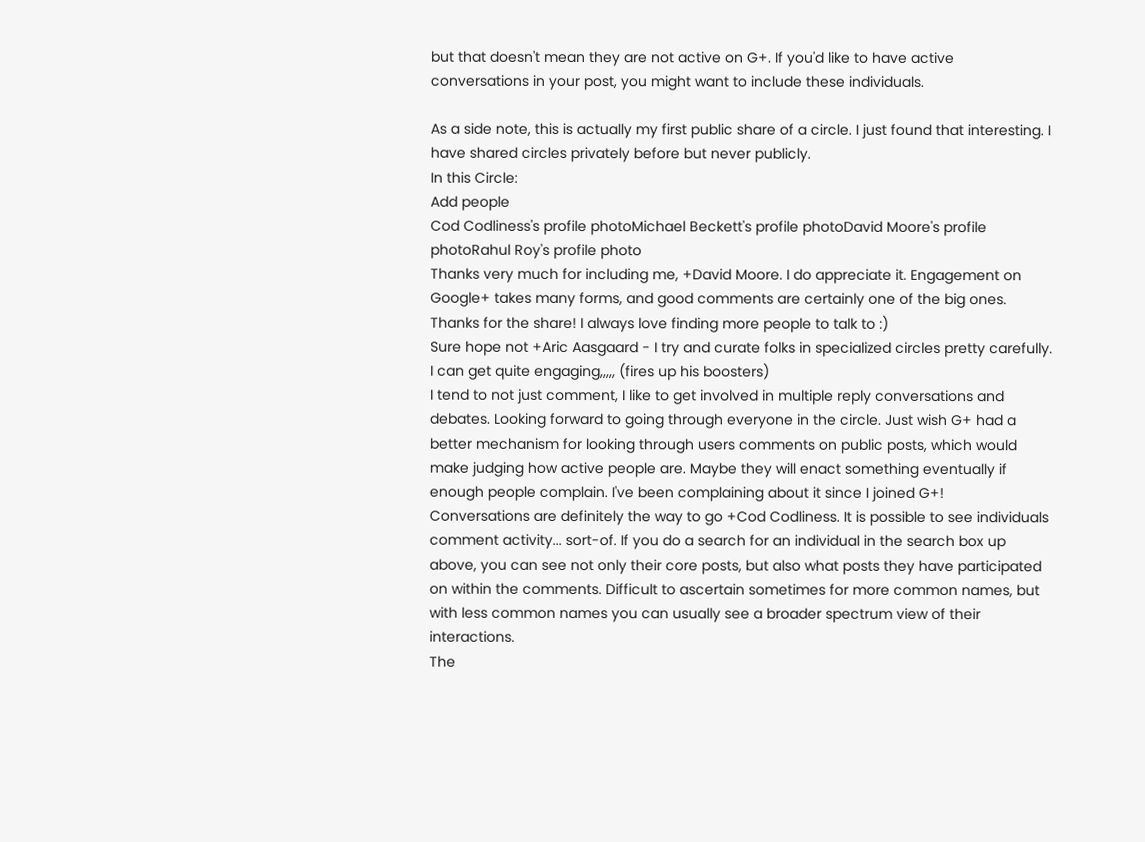but that doesn't mean they are not active on G+. If you'd like to have active conversations in your post, you might want to include these individuals.

As a side note, this is actually my first public share of a circle. I just found that interesting. I have shared circles privately before but never publicly.
In this Circle:
Add people
Cod Codliness's profile photoMichael Beckett's profile photoDavid Moore's profile photoRahul Roy's profile photo
Thanks very much for including me, +David Moore. I do appreciate it. Engagement on Google+ takes many forms, and good comments are certainly one of the big ones.
Thanks for the share! I always love finding more people to talk to :)
Sure hope not +Aric Aasgaard - I try and curate folks in specialized circles pretty carefully.
I can get quite engaging,,,,, (fires up his boosters)
I tend to not just comment, I like to get involved in multiple reply conversations and debates. Looking forward to going through everyone in the circle. Just wish G+ had a better mechanism for looking through users comments on public posts, which would make judging how active people are. Maybe they will enact something eventually if enough people complain. I've been complaining about it since I joined G+!
Conversations are definitely the way to go +Cod Codliness. It is possible to see individuals comment activity... sort-of. If you do a search for an individual in the search box up above, you can see not only their core posts, but also what posts they have participated on within the comments. Difficult to ascertain sometimes for more common names, but with less common names you can usually see a broader spectrum view of their interactions.
The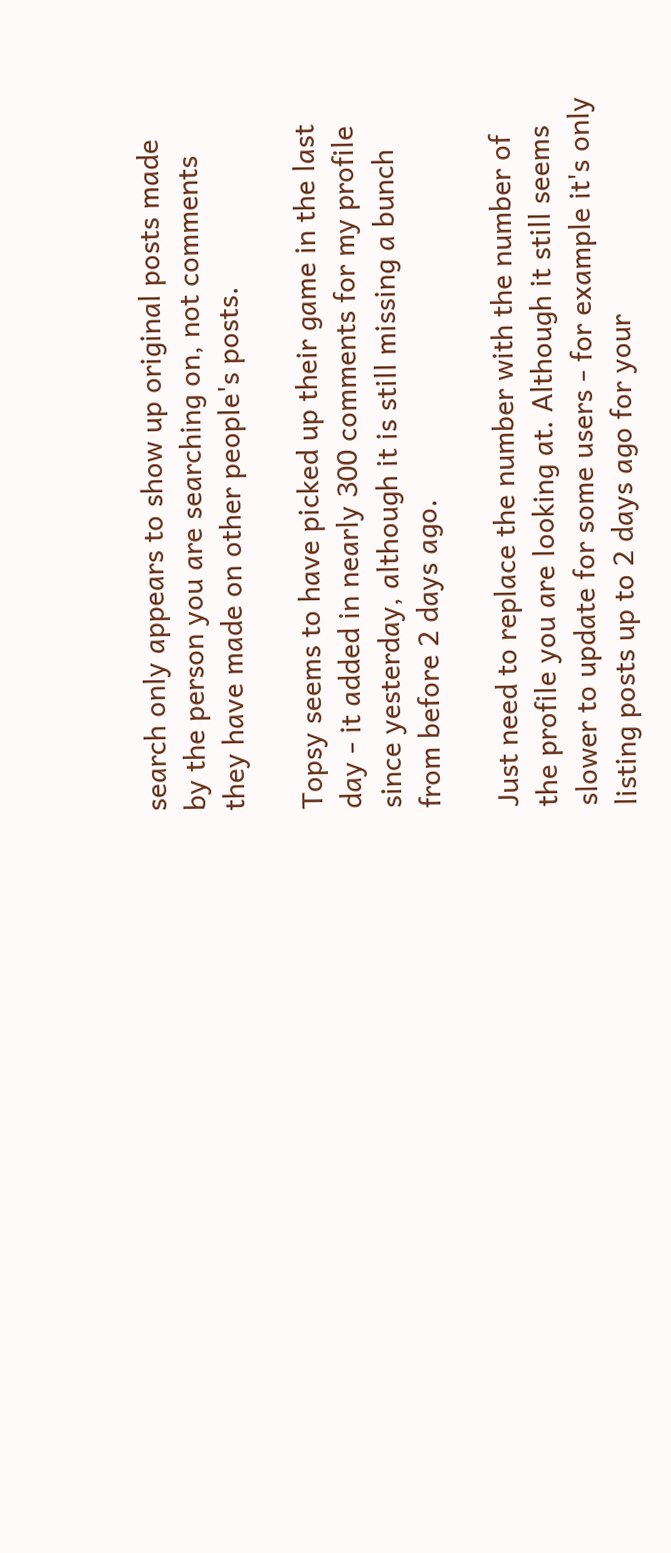search only appears to show up original posts made by the person you are searching on, not comments they have made on other people's posts.

Topsy seems to have picked up their game in the last day - it added in nearly 300 comments for my profile since yesterday, although it is still missing a bunch from before 2 days ago.

Just need to replace the number with the number of the profile you are looking at. Although it still seems slower to update for some users - for example it's only listing posts up to 2 days ago for your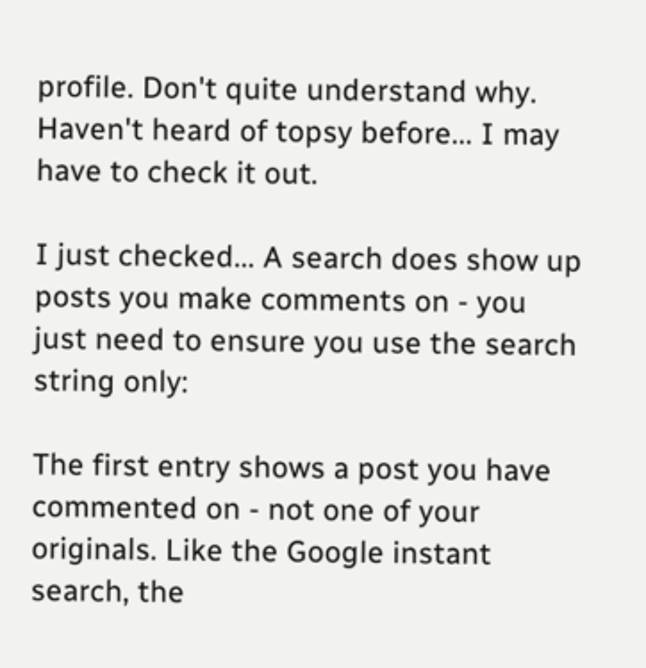profile. Don't quite understand why.
Haven't heard of topsy before... I may have to check it out.

I just checked... A search does show up posts you make comments on - you just need to ensure you use the search string only:

The first entry shows a post you have commented on - not one of your originals. Like the Google instant search, the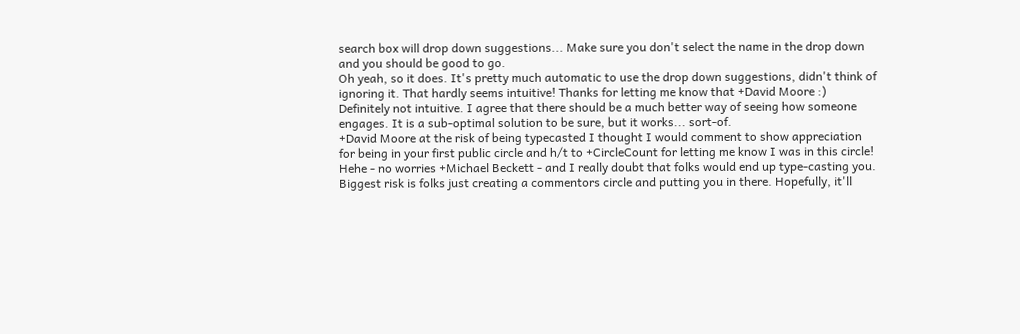search box will drop down suggestions... Make sure you don't select the name in the drop down and you should be good to go.
Oh yeah, so it does. It's pretty much automatic to use the drop down suggestions, didn't think of ignoring it. That hardly seems intuitive! Thanks for letting me know that +David Moore :)
Definitely not intuitive. I agree that there should be a much better way of seeing how someone engages. It is a sub-optimal solution to be sure, but it works... sort-of.
+David Moore at the risk of being typecasted I thought I would comment to show appreciation for being in your first public circle and h/t to +CircleCount for letting me know I was in this circle!
Hehe - no worries +Michael Beckett - and I really doubt that folks would end up type-casting you. Biggest risk is folks just creating a commentors circle and putting you in there. Hopefully, it'll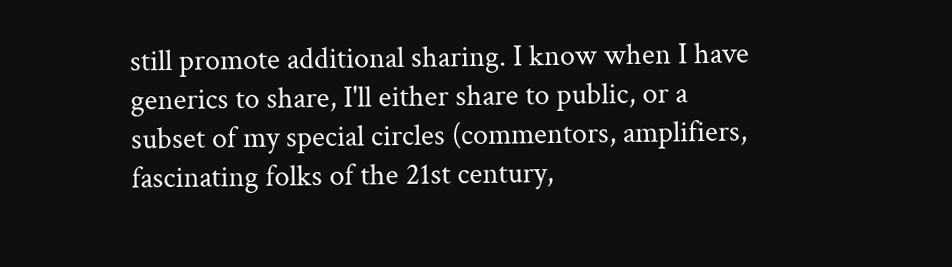still promote additional sharing. I know when I have generics to share, I'll either share to public, or a subset of my special circles (commentors, amplifiers, fascinating folks of the 21st century,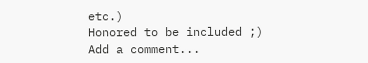etc.)
Honored to be included ;)
Add a comment...